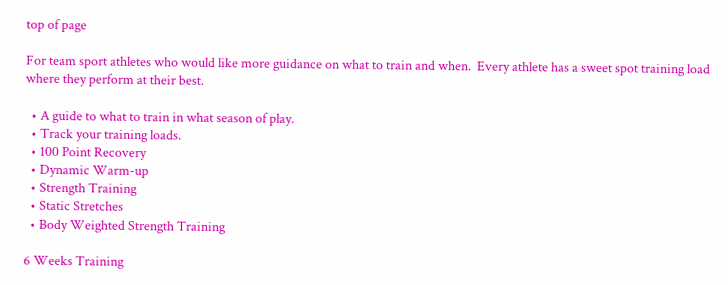top of page

For team sport athletes who would like more guidance on what to train and when.  Every athlete has a sweet spot training load where they perform at their best.

  • A guide to what to train in what season of play.
  • Track your training loads.
  • 100 Point Recovery
  • Dynamic Warm-up
  • Strength Training
  • Static Stretches
  • Body Weighted Strength Training

6 Weeks Training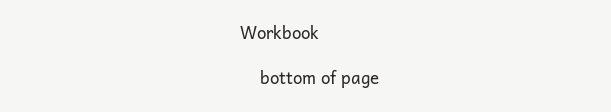Workbook

    bottom of page